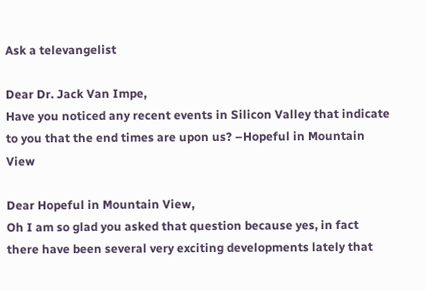Ask a televangelist

Dear Dr. Jack Van Impe,
Have you noticed any recent events in Silicon Valley that indicate to you that the end times are upon us? –Hopeful in Mountain View

Dear Hopeful in Mountain View,
Oh I am so glad you asked that question because yes, in fact there have been several very exciting developments lately that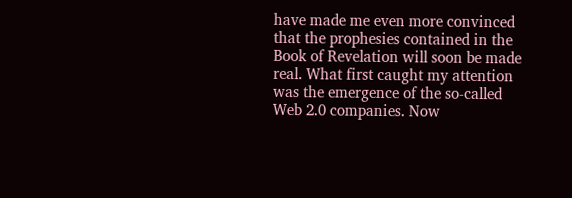have made me even more convinced that the prophesies contained in the Book of Revelation will soon be made real. What first caught my attention was the emergence of the so-called Web 2.0 companies. Now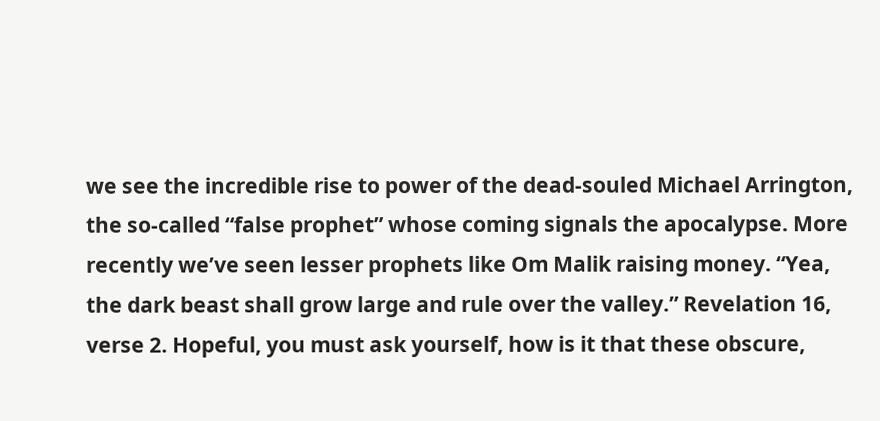we see the incredible rise to power of the dead-souled Michael Arrington, the so-called “false prophet” whose coming signals the apocalypse. More recently we’ve seen lesser prophets like Om Malik raising money. “Yea, the dark beast shall grow large and rule over the valley.” Revelation 16, verse 2. Hopeful, you must ask yourself, how is it that these obscure,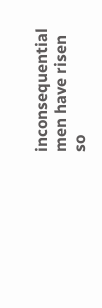inconsequential men have risen so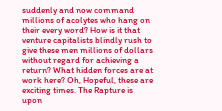suddenly and now command millions of acolytes who hang on their every word? How is it that venture capitalists blindly rush to give these men millions of dollars without regard for achieving a return? What hidden forces are at work here? Oh, Hopeful, these are exciting times. The Rapture is upon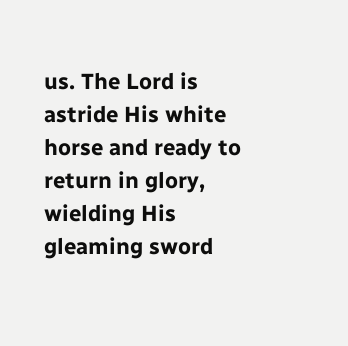us. The Lord is astride His white horse and ready to return in glory, wielding His gleaming sword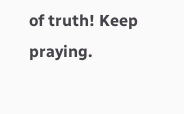of truth! Keep praying.